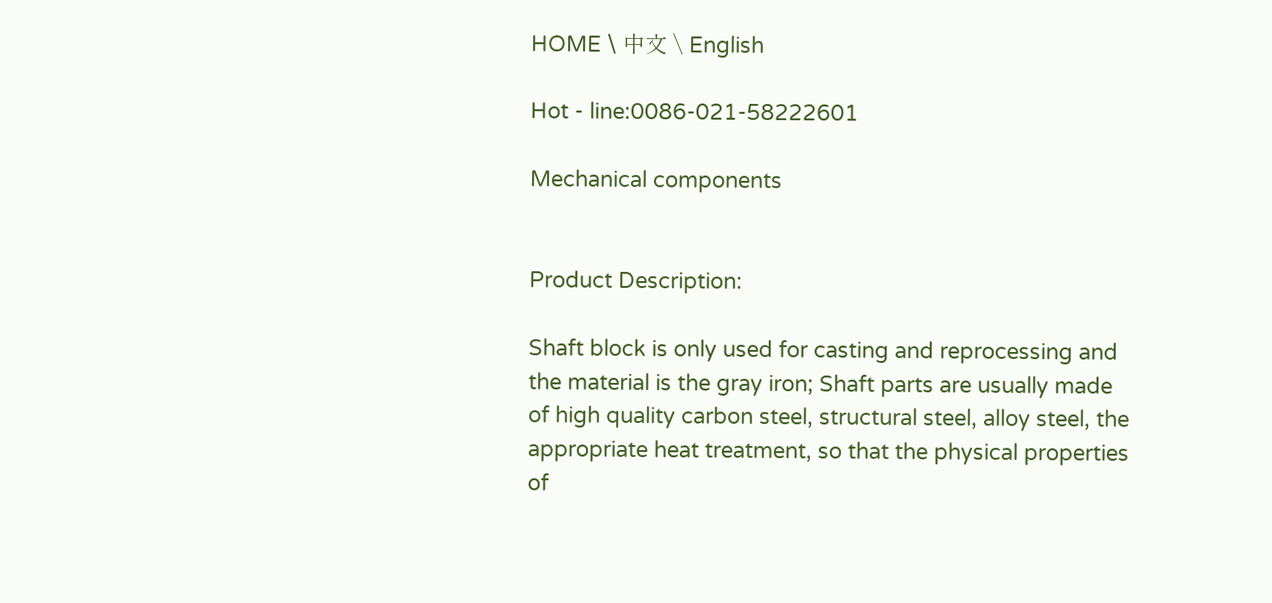HOME \ 中文 \ English

Hot - line:0086-021-58222601

Mechanical components


Product Description:

Shaft block is only used for casting and reprocessing and the material is the gray iron; Shaft parts are usually made of high quality carbon steel, structural steel, alloy steel, the appropriate heat treatment, so that the physical properties of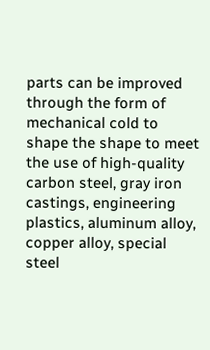parts can be improved through the form of mechanical cold to shape the shape to meet the use of high-quality carbon steel, gray iron castings, engineering plastics, aluminum alloy, copper alloy, special steel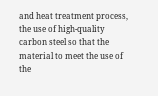and heat treatment process, the use of high-quality carbon steel so that the material to meet the use of the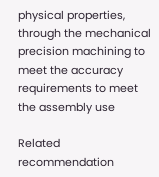physical properties, through the mechanical precision machining to meet the accuracy requirements to meet the assembly use

Related recommendation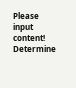Please input content! Determine